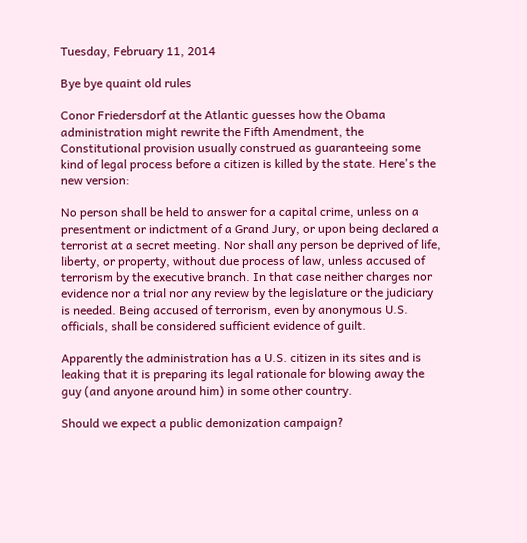Tuesday, February 11, 2014

Bye bye quaint old rules

Conor Friedersdorf at the Atlantic guesses how the Obama administration might rewrite the Fifth Amendment, the Constitutional provision usually construed as guaranteeing some kind of legal process before a citizen is killed by the state. Here's the new version:

No person shall be held to answer for a capital crime, unless on a presentment or indictment of a Grand Jury, or upon being declared a terrorist at a secret meeting. Nor shall any person be deprived of life, liberty, or property, without due process of law, unless accused of terrorism by the executive branch. In that case neither charges nor evidence nor a trial nor any review by the legislature or the judiciary is needed. Being accused of terrorism, even by anonymous U.S. officials, shall be considered sufficient evidence of guilt.

Apparently the administration has a U.S. citizen in its sites and is leaking that it is preparing its legal rationale for blowing away the guy (and anyone around him) in some other country.

Should we expect a public demonization campaign?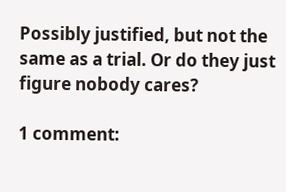Possibly justified, but not the same as a trial. Or do they just figure nobody cares?

1 comment: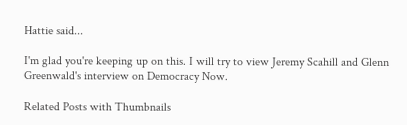Hattie said...

I'm glad you're keeping up on this. I will try to view Jeremy Scahill and Glenn Greenwald's interview on Democracy Now.

Related Posts with Thumbnails